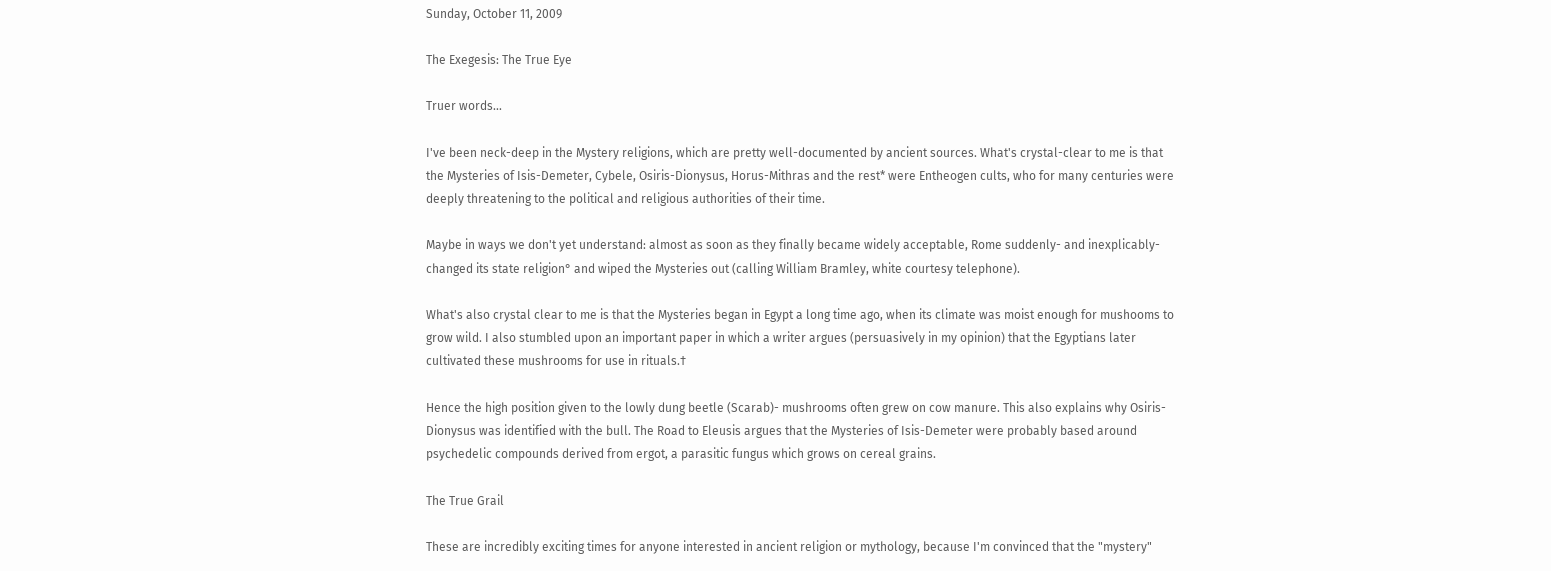Sunday, October 11, 2009

The Exegesis: The True Eye

Truer words...

I've been neck-deep in the Mystery religions, which are pretty well-documented by ancient sources. What's crystal-clear to me is that the Mysteries of Isis-Demeter, Cybele, Osiris-Dionysus, Horus-Mithras and the rest* were Entheogen cults, who for many centuries were deeply threatening to the political and religious authorities of their time.

Maybe in ways we don't yet understand: almost as soon as they finally became widely acceptable, Rome suddenly- and inexplicably- changed its state religion° and wiped the Mysteries out (calling William Bramley, white courtesy telephone).

What's also crystal clear to me is that the Mysteries began in Egypt a long time ago, when its climate was moist enough for mushooms to grow wild. I also stumbled upon an important paper in which a writer argues (persuasively in my opinion) that the Egyptians later cultivated these mushrooms for use in rituals.†

Hence the high position given to the lowly dung beetle (Scarab)- mushrooms often grew on cow manure. This also explains why Osiris-Dionysus was identified with the bull. The Road to Eleusis argues that the Mysteries of Isis-Demeter were probably based around psychedelic compounds derived from ergot, a parasitic fungus which grows on cereal grains.

The True Grail

These are incredibly exciting times for anyone interested in ancient religion or mythology, because I'm convinced that the "mystery"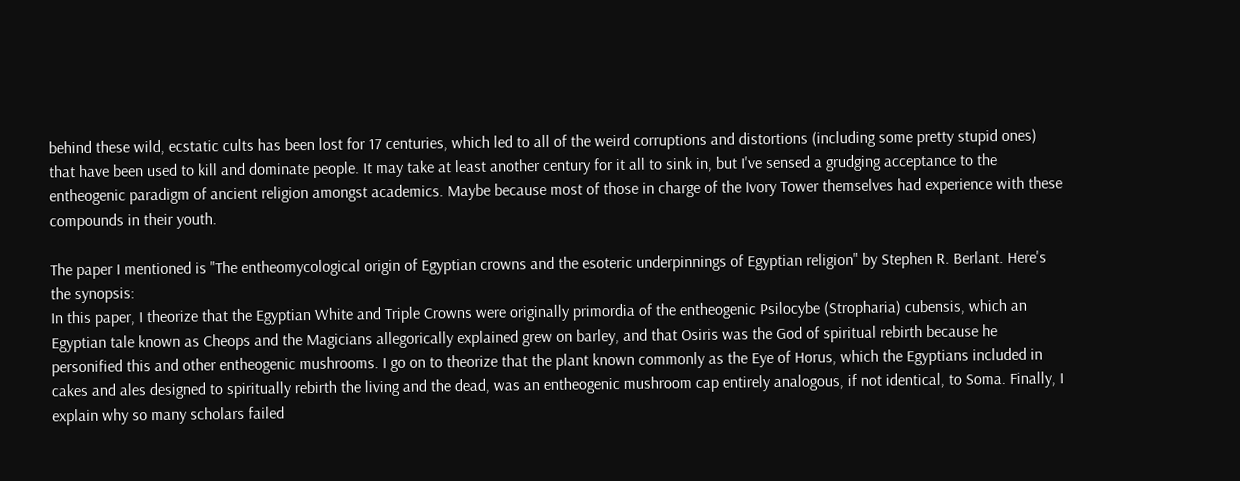behind these wild, ecstatic cults has been lost for 17 centuries, which led to all of the weird corruptions and distortions (including some pretty stupid ones) that have been used to kill and dominate people. It may take at least another century for it all to sink in, but I've sensed a grudging acceptance to the entheogenic paradigm of ancient religion amongst academics. Maybe because most of those in charge of the Ivory Tower themselves had experience with these compounds in their youth.

The paper I mentioned is "The entheomycological origin of Egyptian crowns and the esoteric underpinnings of Egyptian religion" by Stephen R. Berlant. Here's the synopsis:
In this paper, I theorize that the Egyptian White and Triple Crowns were originally primordia of the entheogenic Psilocybe (Stropharia) cubensis, which an Egyptian tale known as Cheops and the Magicians allegorically explained grew on barley, and that Osiris was the God of spiritual rebirth because he personified this and other entheogenic mushrooms. I go on to theorize that the plant known commonly as the Eye of Horus, which the Egyptians included in cakes and ales designed to spiritually rebirth the living and the dead, was an entheogenic mushroom cap entirely analogous, if not identical, to Soma. Finally, I explain why so many scholars failed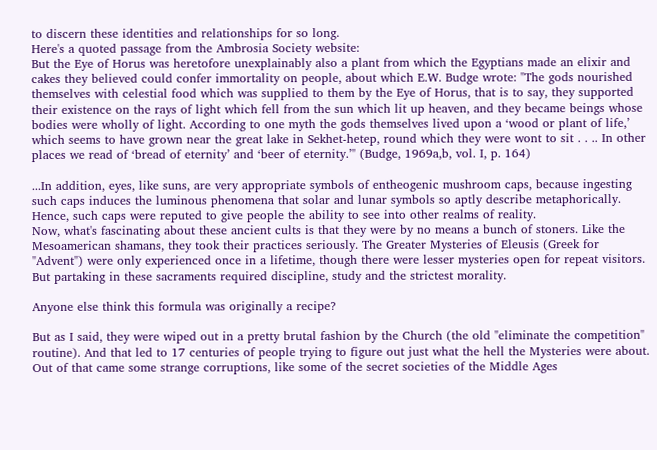to discern these identities and relationships for so long.
Here's a quoted passage from the Ambrosia Society website:
But the Eye of Horus was heretofore unexplainably also a plant from which the Egyptians made an elixir and cakes they believed could confer immortality on people, about which E.W. Budge wrote: "The gods nourished themselves with celestial food which was supplied to them by the Eye of Horus, that is to say, they supported their existence on the rays of light which fell from the sun which lit up heaven, and they became beings whose bodies were wholly of light. According to one myth the gods themselves lived upon a ‘wood or plant of life,’ which seems to have grown near the great lake in Sekhet-hetep, round which they were wont to sit . . .. In other places we read of ‘bread of eternity’ and ‘beer of eternity.’" (Budge, 1969a,b, vol. I, p. 164)

...In addition, eyes, like suns, are very appropriate symbols of entheogenic mushroom caps, because ingesting such caps induces the luminous phenomena that solar and lunar symbols so aptly describe metaphorically. Hence, such caps were reputed to give people the ability to see into other realms of reality.
Now, what's fascinating about these ancient cults is that they were by no means a bunch of stoners. Like the Mesoamerican shamans, they took their practices seriously. The Greater Mysteries of Eleusis (Greek for "Advent") were only experienced once in a lifetime, though there were lesser mysteries open for repeat visitors. But partaking in these sacraments required discipline, study and the strictest morality.

Anyone else think this formula was originally a recipe?

But as I said, they were wiped out in a pretty brutal fashion by the Church (the old "eliminate the competition" routine). And that led to 17 centuries of people trying to figure out just what the hell the Mysteries were about. Out of that came some strange corruptions, like some of the secret societies of the Middle Ages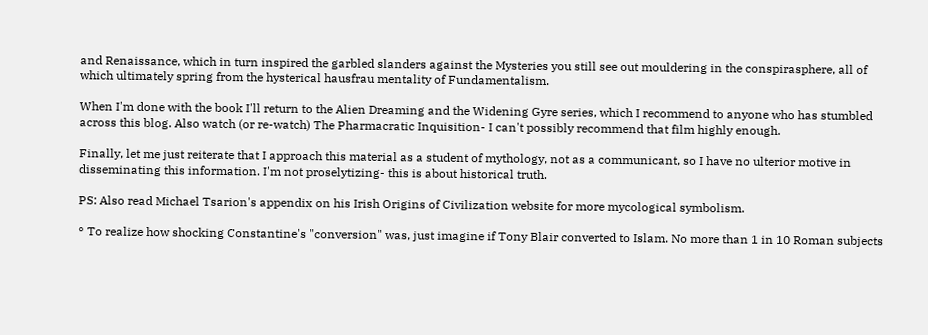and Renaissance, which in turn inspired the garbled slanders against the Mysteries you still see out mouldering in the conspirasphere, all of which ultimately spring from the hysterical hausfrau mentality of Fundamentalism.

When I'm done with the book I'll return to the Alien Dreaming and the Widening Gyre series, which I recommend to anyone who has stumbled across this blog. Also watch (or re-watch) The Pharmacratic Inquisition- I can't possibly recommend that film highly enough.

Finally, let me just reiterate that I approach this material as a student of mythology, not as a communicant, so I have no ulterior motive in disseminating this information. I'm not proselytizing- this is about historical truth.

PS: Also read Michael Tsarion's appendix on his Irish Origins of Civilization website for more mycological symbolism.

° To realize how shocking Constantine's "conversion" was, just imagine if Tony Blair converted to Islam. No more than 1 in 10 Roman subjects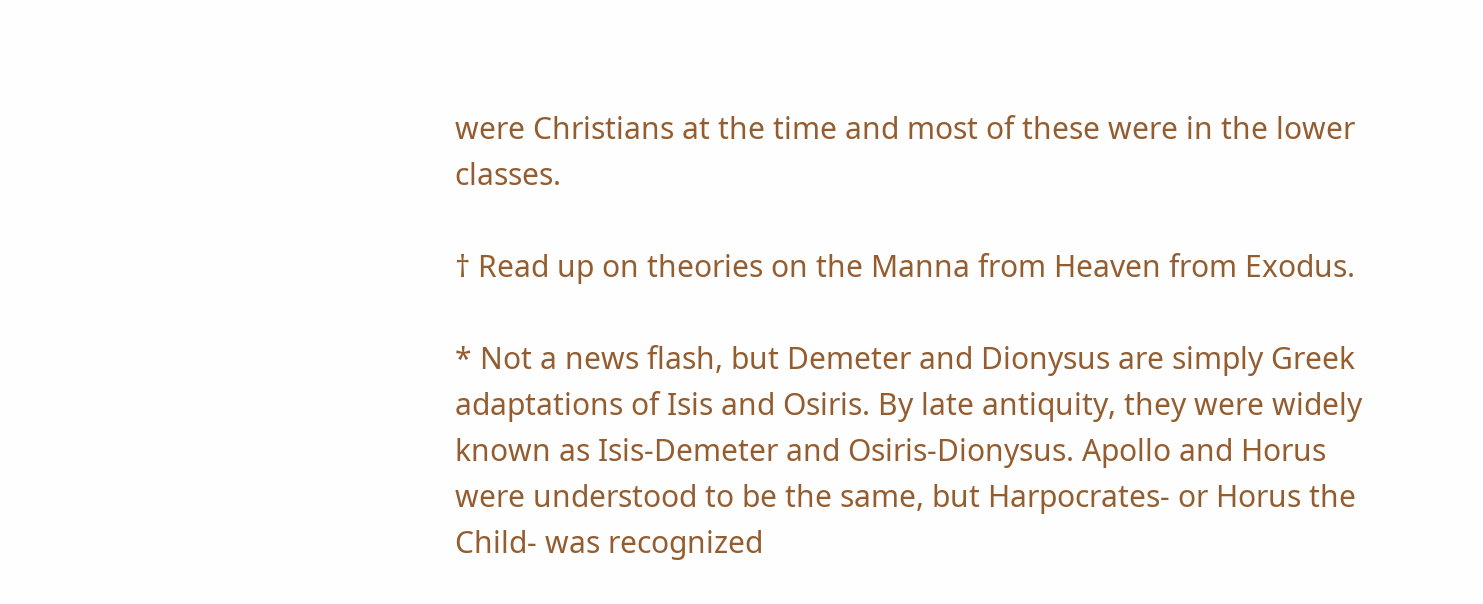were Christians at the time and most of these were in the lower classes.

† Read up on theories on the Manna from Heaven from Exodus.

* Not a news flash, but Demeter and Dionysus are simply Greek adaptations of Isis and Osiris. By late antiquity, they were widely known as Isis-Demeter and Osiris-Dionysus. Apollo and Horus were understood to be the same, but Harpocrates- or Horus the Child- was recognized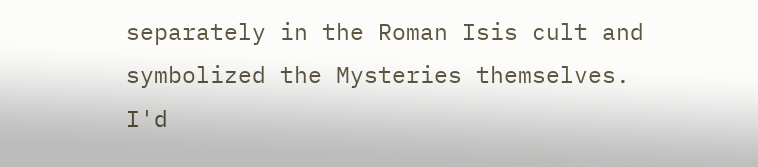separately in the Roman Isis cult and symbolized the Mysteries themselves.
I'd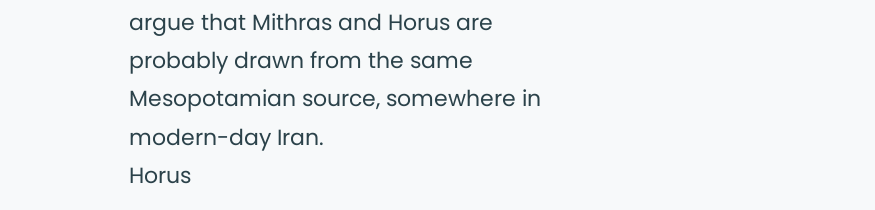argue that Mithras and Horus are probably drawn from the same Mesopotamian source, somewhere in modern-day Iran.
Horus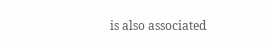is also associated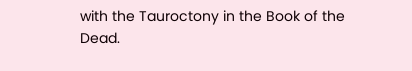with the Tauroctony in the Book of the Dead.